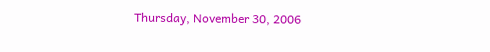Thursday, November 30, 2006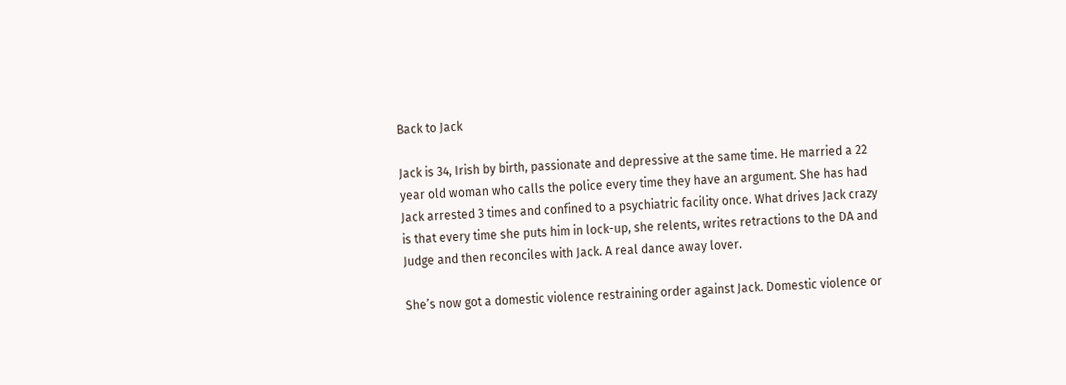Back to Jack

Jack is 34, Irish by birth, passionate and depressive at the same time. He married a 22 year old woman who calls the police every time they have an argument. She has had Jack arrested 3 times and confined to a psychiatric facility once. What drives Jack crazy is that every time she puts him in lock-up, she relents, writes retractions to the DA and Judge and then reconciles with Jack. A real dance away lover.

She’s now got a domestic violence restraining order against Jack. Domestic violence or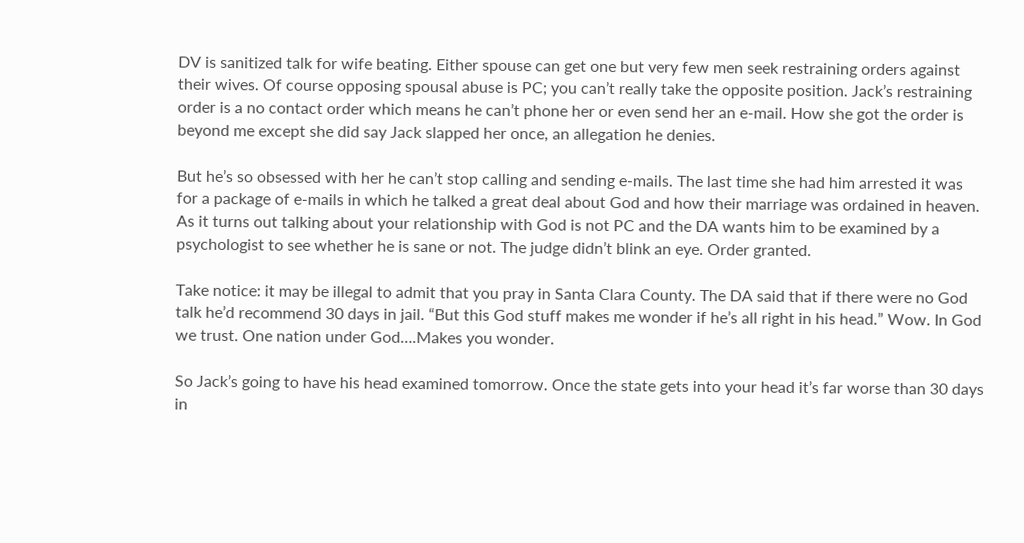DV is sanitized talk for wife beating. Either spouse can get one but very few men seek restraining orders against their wives. Of course opposing spousal abuse is PC; you can’t really take the opposite position. Jack’s restraining order is a no contact order which means he can’t phone her or even send her an e-mail. How she got the order is beyond me except she did say Jack slapped her once, an allegation he denies.

But he’s so obsessed with her he can’t stop calling and sending e-mails. The last time she had him arrested it was for a package of e-mails in which he talked a great deal about God and how their marriage was ordained in heaven. As it turns out talking about your relationship with God is not PC and the DA wants him to be examined by a psychologist to see whether he is sane or not. The judge didn’t blink an eye. Order granted.

Take notice: it may be illegal to admit that you pray in Santa Clara County. The DA said that if there were no God talk he’d recommend 30 days in jail. “But this God stuff makes me wonder if he’s all right in his head.” Wow. In God we trust. One nation under God….Makes you wonder.

So Jack’s going to have his head examined tomorrow. Once the state gets into your head it’s far worse than 30 days in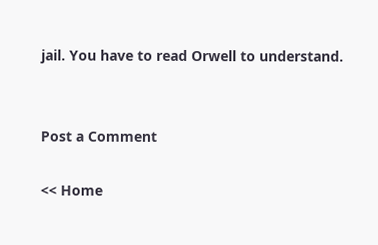jail. You have to read Orwell to understand.


Post a Comment

<< Home